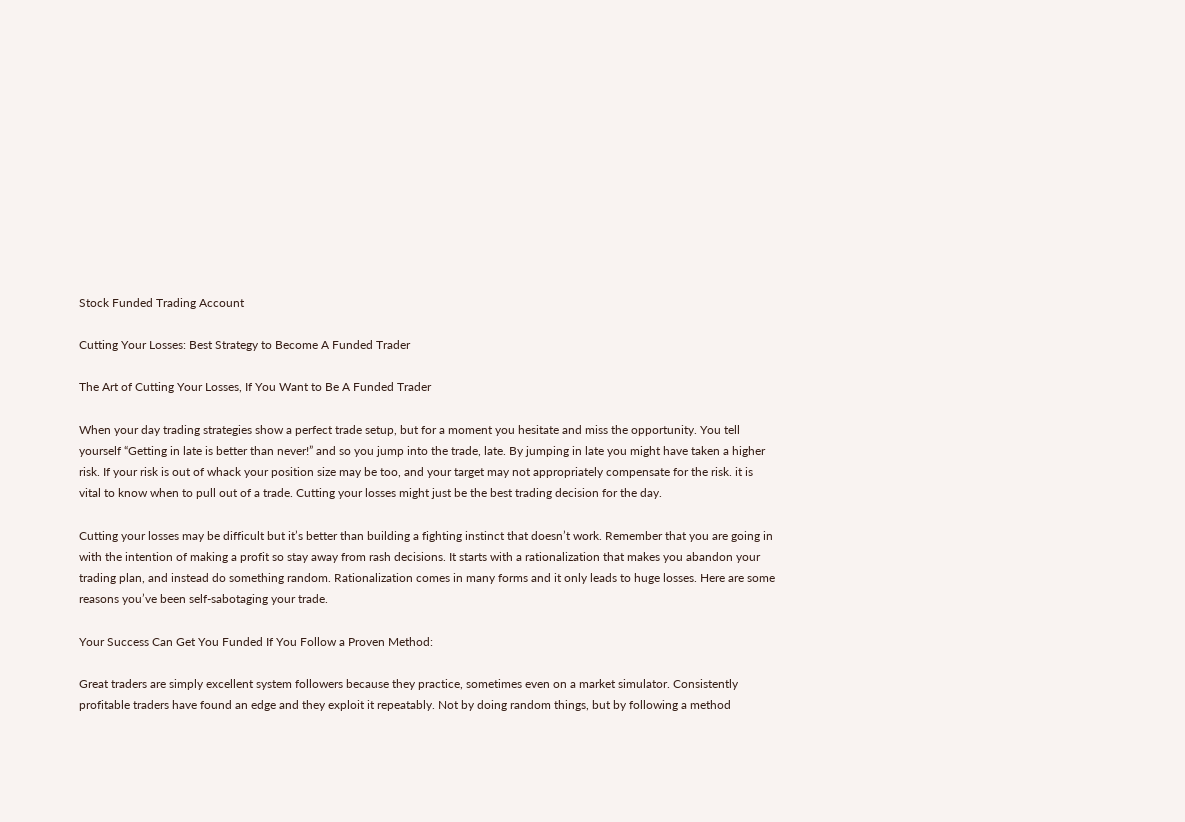Stock Funded Trading Account

Cutting Your Losses: Best Strategy to Become A Funded Trader

The Art of Cutting Your Losses, If You Want to Be A Funded Trader

When your day trading strategies show a perfect trade setup, but for a moment you hesitate and miss the opportunity. You tell yourself “Getting in late is better than never!” and so you jump into the trade, late. By jumping in late you might have taken a higher risk. If your risk is out of whack your position size may be too, and your target may not appropriately compensate for the risk. it is vital to know when to pull out of a trade. Cutting your losses might just be the best trading decision for the day.

Cutting your losses may be difficult but it’s better than building a fighting instinct that doesn’t work. Remember that you are going in with the intention of making a profit so stay away from rash decisions. It starts with a rationalization that makes you abandon your trading plan, and instead do something random. Rationalization comes in many forms and it only leads to huge losses. Here are some reasons you’ve been self-sabotaging your trade.

Your Success Can Get You Funded If You Follow a Proven Method:

Great traders are simply excellent system followers because they practice, sometimes even on a market simulator. Consistently profitable traders have found an edge and they exploit it repeatably. Not by doing random things, but by following a method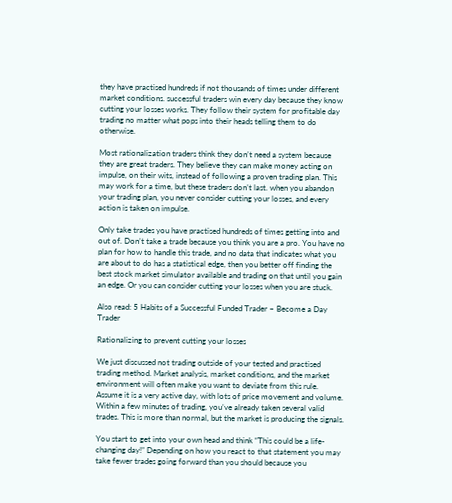they have practised hundreds if not thousands of times under different market conditions. successful traders win every day because they know cutting your losses works. They follow their system for profitable day trading no matter what pops into their heads telling them to do otherwise.

Most rationalization traders think they don’t need a system because they are great traders. They believe they can make money acting on impulse, on their wits, instead of following a proven trading plan. This may work for a time, but these traders don’t last. when you abandon your trading plan, you never consider cutting your losses, and every action is taken on impulse.

Only take trades you have practised hundreds of times getting into and out of. Don’t take a trade because you think you are a pro. You have no plan for how to handle this trade, and no data that indicates what you are about to do has a statistical edge, then you better off finding the best stock market simulator available and trading on that until you gain an edge. Or you can consider cutting your losses when you are stuck.

Also read: 5 Habits of a Successful Funded Trader – Become a Day Trader

Rationalizing to prevent cutting your losses

We just discussed not trading outside of your tested and practised trading method. Market analysis, market conditions, and the market environment will often make you want to deviate from this rule. Assume it is a very active day, with lots of price movement and volume. Within a few minutes of trading, you’ve already taken several valid trades. This is more than normal, but the market is producing the signals.

You start to get into your own head and think “This could be a life-changing day!” Depending on how you react to that statement you may take fewer trades going forward than you should because you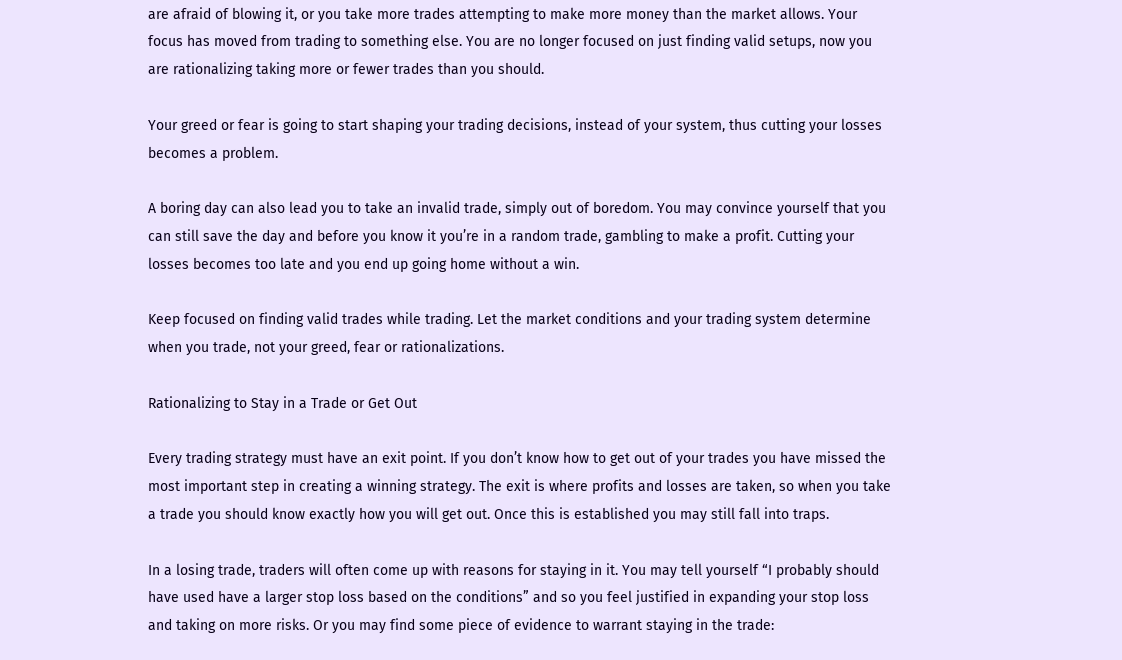are afraid of blowing it, or you take more trades attempting to make more money than the market allows. Your focus has moved from trading to something else. You are no longer focused on just finding valid setups, now you are rationalizing taking more or fewer trades than you should.

Your greed or fear is going to start shaping your trading decisions, instead of your system, thus cutting your losses becomes a problem.

A boring day can also lead you to take an invalid trade, simply out of boredom. You may convince yourself that you can still save the day and before you know it you’re in a random trade, gambling to make a profit. Cutting your losses becomes too late and you end up going home without a win.

Keep focused on finding valid trades while trading. Let the market conditions and your trading system determine when you trade, not your greed, fear or rationalizations.

Rationalizing to Stay in a Trade or Get Out

Every trading strategy must have an exit point. If you don’t know how to get out of your trades you have missed the most important step in creating a winning strategy. The exit is where profits and losses are taken, so when you take a trade you should know exactly how you will get out. Once this is established you may still fall into traps.

In a losing trade, traders will often come up with reasons for staying in it. You may tell yourself “I probably should have used have a larger stop loss based on the conditions” and so you feel justified in expanding your stop loss and taking on more risks. Or you may find some piece of evidence to warrant staying in the trade: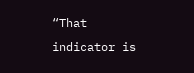“That indicator is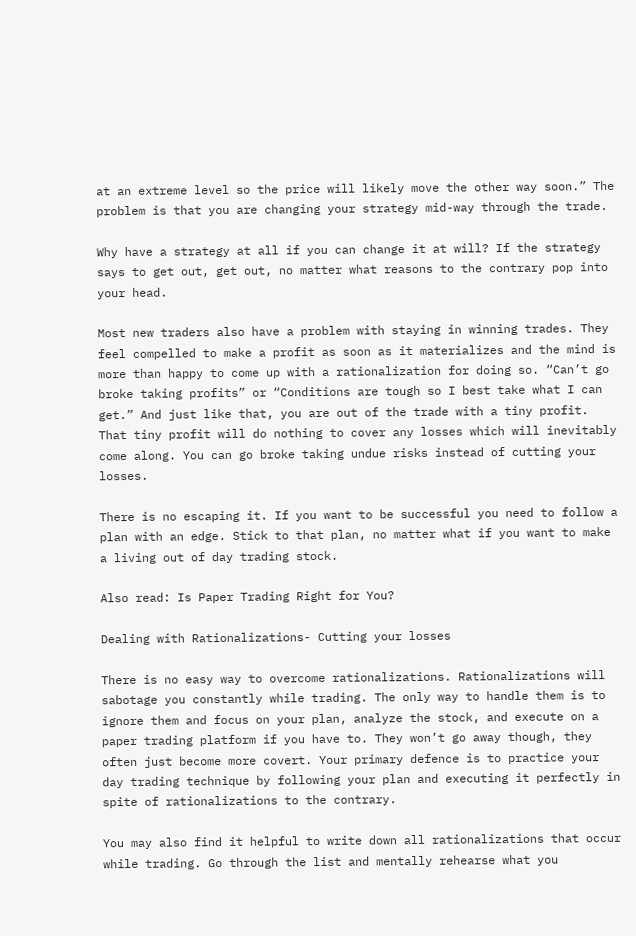at an extreme level so the price will likely move the other way soon.” The problem is that you are changing your strategy mid-way through the trade.

Why have a strategy at all if you can change it at will? If the strategy says to get out, get out, no matter what reasons to the contrary pop into your head.

Most new traders also have a problem with staying in winning trades. They feel compelled to make a profit as soon as it materializes and the mind is more than happy to come up with a rationalization for doing so. “Can’t go broke taking profits” or “Conditions are tough so I best take what I can get.” And just like that, you are out of the trade with a tiny profit. That tiny profit will do nothing to cover any losses which will inevitably come along. You can go broke taking undue risks instead of cutting your losses.

There is no escaping it. If you want to be successful you need to follow a plan with an edge. Stick to that plan, no matter what if you want to make a living out of day trading stock.

Also read: Is Paper Trading Right for You?

Dealing with Rationalizations- Cutting your losses

There is no easy way to overcome rationalizations. Rationalizations will sabotage you constantly while trading. The only way to handle them is to ignore them and focus on your plan, analyze the stock, and execute on a paper trading platform if you have to. They won’t go away though, they often just become more covert. Your primary defence is to practice your day trading technique by following your plan and executing it perfectly in spite of rationalizations to the contrary.

You may also find it helpful to write down all rationalizations that occur while trading. Go through the list and mentally rehearse what you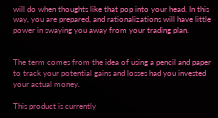will do when thoughts like that pop into your head. In this way, you are prepared, and rationalizations will have little power in swaying you away from your trading plan.


The term comes from the idea of using a pencil and paper to track your potential gains and losses had you invested your actual money.

This product is currently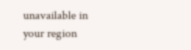unavailable in your region